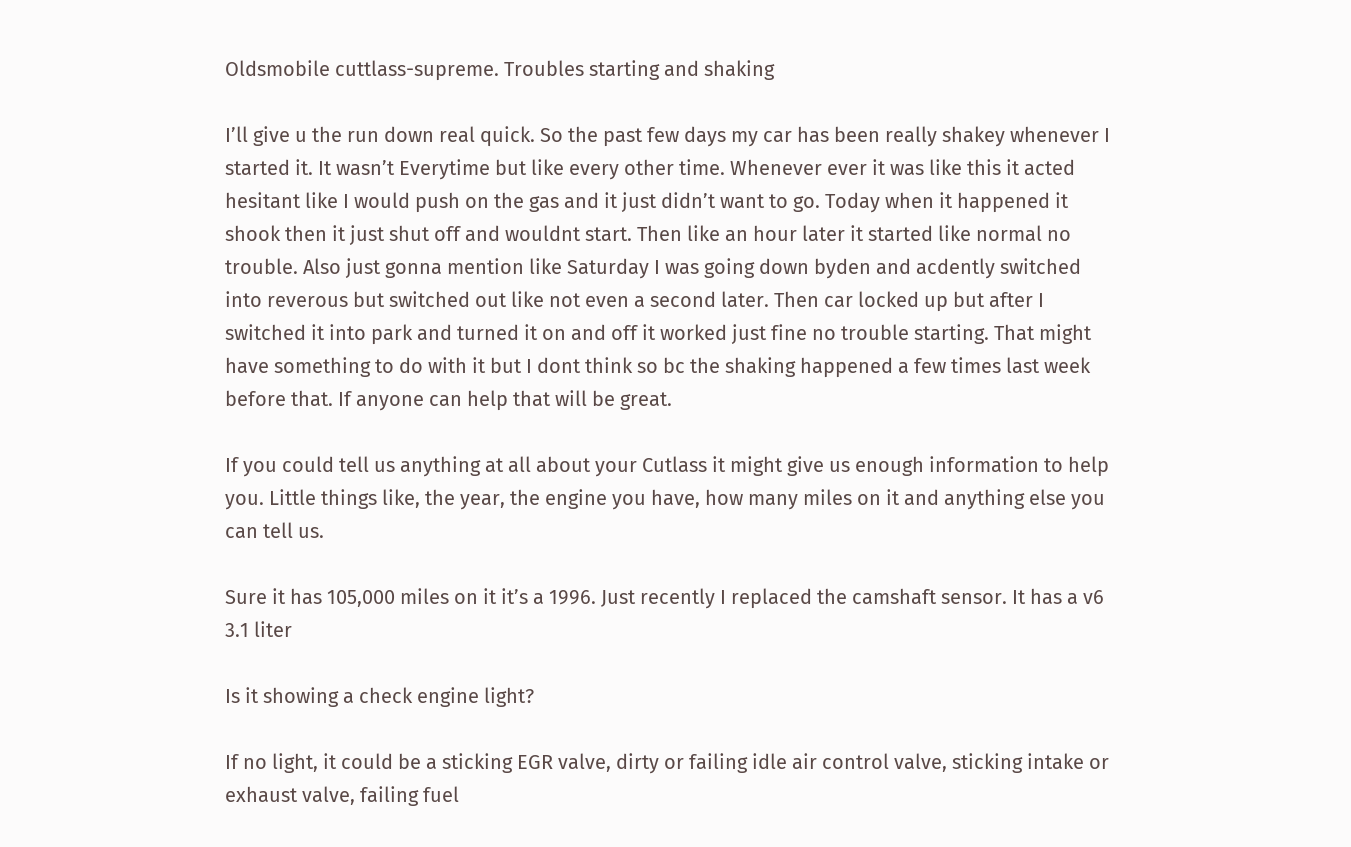Oldsmobile cuttlass-supreme. Troubles starting and shaking

I’ll give u the run down real quick. So the past few days my car has been really shakey whenever I started it. It wasn’t Everytime but like every other time. Whenever ever it was like this it acted hesitant like I would push on the gas and it just didn’t want to go. Today when it happened it shook then it just shut off and wouldnt start. Then like an hour later it started like normal no trouble. Also just gonna mention like Saturday I was going down byden and acdently switched into reverous but switched out like not even a second later. Then car locked up but after I switched it into park and turned it on and off it worked just fine no trouble starting. That might have something to do with it but I dont think so bc the shaking happened a few times last week before that. If anyone can help that will be great.

If you could tell us anything at all about your Cutlass it might give us enough information to help you. Little things like, the year, the engine you have, how many miles on it and anything else you can tell us.

Sure it has 105,000 miles on it it’s a 1996. Just recently I replaced the camshaft sensor. It has a v6 3.1 liter

Is it showing a check engine light?

If no light, it could be a sticking EGR valve, dirty or failing idle air control valve, sticking intake or exhaust valve, failing fuel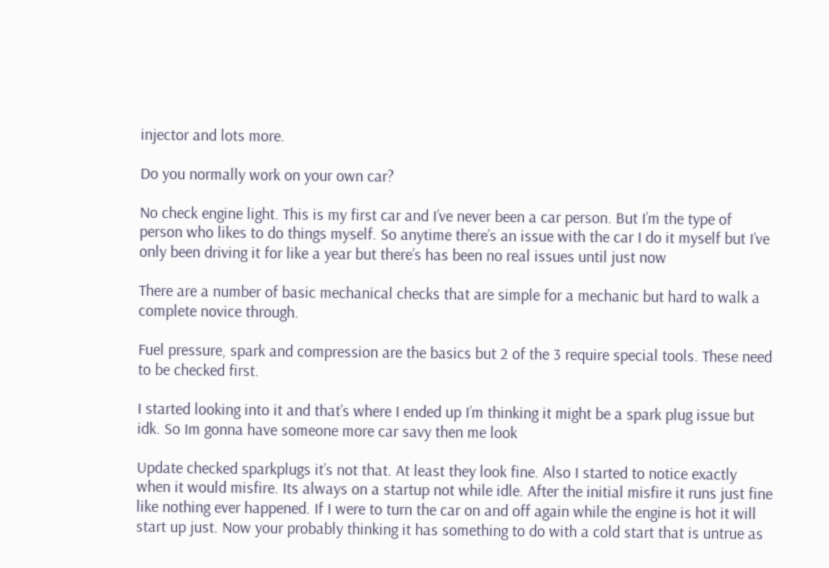injector and lots more.

Do you normally work on your own car?

No check engine light. This is my first car and I’ve never been a car person. But I’m the type of person who likes to do things myself. So anytime there’s an issue with the car I do it myself but I’ve only been driving it for like a year but there’s has been no real issues until just now

There are a number of basic mechanical checks that are simple for a mechanic but hard to walk a complete novice through.

Fuel pressure, spark and compression are the basics but 2 of the 3 require special tools. These need to be checked first.

I started looking into it and that’s where I ended up I’m thinking it might be a spark plug issue but idk. So Im gonna have someone more car savy then me look

Update checked sparkplugs it’s not that. At least they look fine. Also I started to notice exactly when it would misfire. Its always on a startup not while idle. After the initial misfire it runs just fine like nothing ever happened. If I were to turn the car on and off again while the engine is hot it will start up just. Now your probably thinking it has something to do with a cold start that is untrue as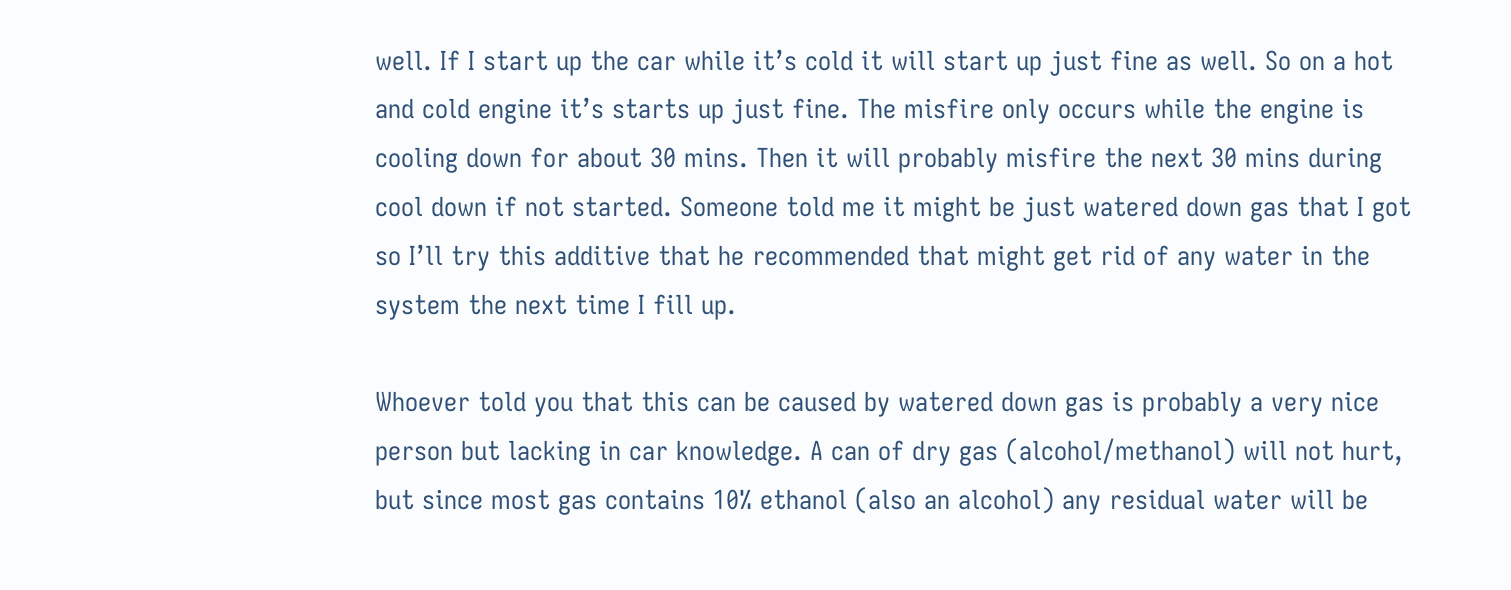well. If I start up the car while it’s cold it will start up just fine as well. So on a hot and cold engine it’s starts up just fine. The misfire only occurs while the engine is cooling down for about 30 mins. Then it will probably misfire the next 30 mins during cool down if not started. Someone told me it might be just watered down gas that I got so I’ll try this additive that he recommended that might get rid of any water in the system the next time I fill up.

Whoever told you that this can be caused by watered down gas is probably a very nice person but lacking in car knowledge. A can of dry gas (alcohol/methanol) will not hurt, but since most gas contains 10% ethanol (also an alcohol) any residual water will be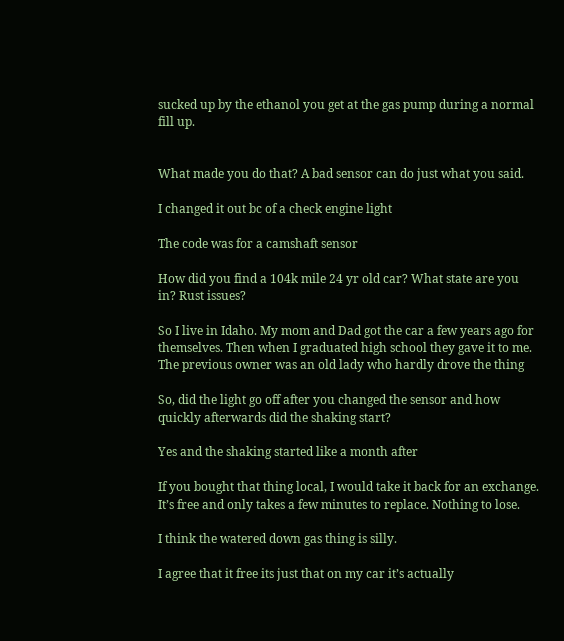sucked up by the ethanol you get at the gas pump during a normal fill up.


What made you do that? A bad sensor can do just what you said.

I changed it out bc of a check engine light

The code was for a camshaft sensor

How did you find a 104k mile 24 yr old car? What state are you in? Rust issues?

So I live in Idaho. My mom and Dad got the car a few years ago for themselves. Then when I graduated high school they gave it to me. The previous owner was an old lady who hardly drove the thing

So, did the light go off after you changed the sensor and how quickly afterwards did the shaking start?

Yes and the shaking started like a month after

If you bought that thing local, I would take it back for an exchange. It’s free and only takes a few minutes to replace. Nothing to lose.

I think the watered down gas thing is silly.

I agree that it free its just that on my car it’s actually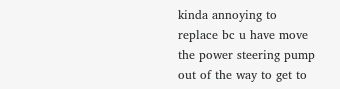kinda annoying to replace bc u have move the power steering pump out of the way to get to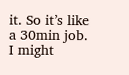it. So it’s like a 30min job. I might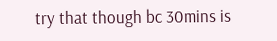try that though bc 30mins is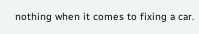nothing when it comes to fixing a car.